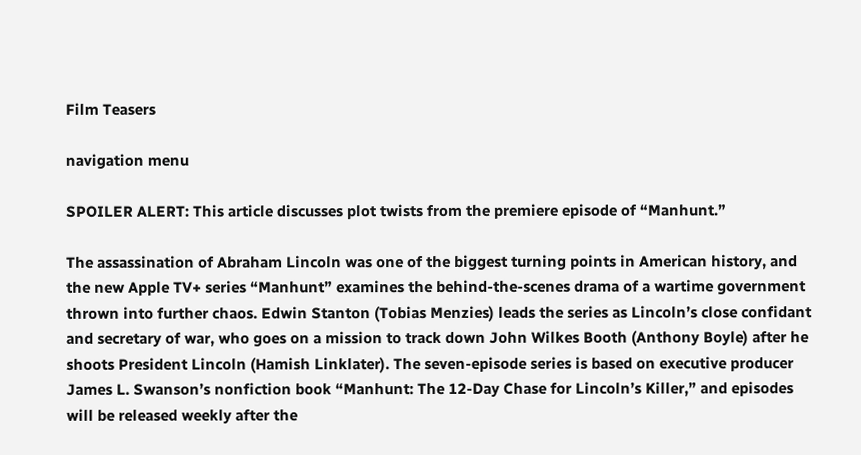Film Teasers

navigation menu

SPOILER ALERT: This article discusses plot twists from the premiere episode of “Manhunt.”

The assassination of Abraham Lincoln was one of the biggest turning points in American history, and the new Apple TV+ series “Manhunt” examines the behind-the-scenes drama of a wartime government thrown into further chaos. Edwin Stanton (Tobias Menzies) leads the series as Lincoln’s close confidant and secretary of war, who goes on a mission to track down John Wilkes Booth (Anthony Boyle) after he shoots President Lincoln (Hamish Linklater). The seven-episode series is based on executive producer James L. Swanson’s nonfiction book “Manhunt: The 12-Day Chase for Lincoln’s Killer,” and episodes will be released weekly after the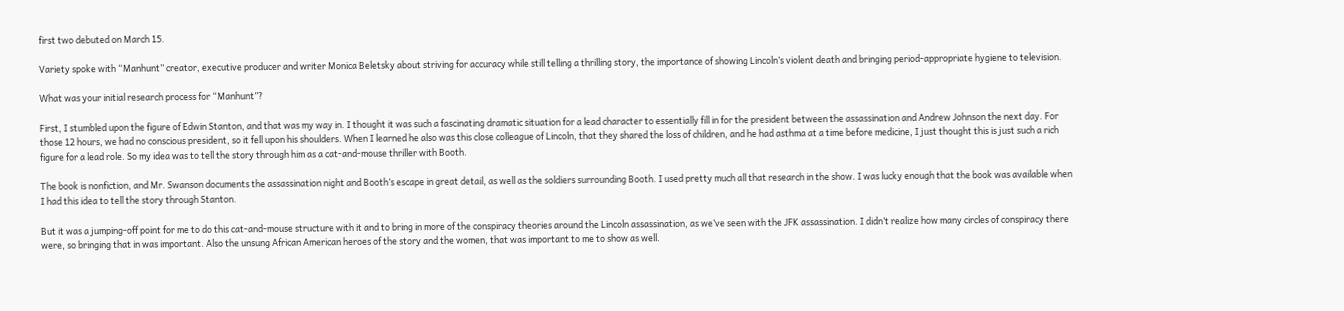first two debuted on March 15.

Variety spoke with “Manhunt” creator, executive producer and writer Monica Beletsky about striving for accuracy while still telling a thrilling story, the importance of showing Lincoln’s violent death and bringing period-appropriate hygiene to television.

What was your initial research process for “Manhunt”?

First, I stumbled upon the figure of Edwin Stanton, and that was my way in. I thought it was such a fascinating dramatic situation for a lead character to essentially fill in for the president between the assassination and Andrew Johnson the next day. For those 12 hours, we had no conscious president, so it fell upon his shoulders. When I learned he also was this close colleague of Lincoln, that they shared the loss of children, and he had asthma at a time before medicine, I just thought this is just such a rich figure for a lead role. So my idea was to tell the story through him as a cat-and-mouse thriller with Booth.

The book is nonfiction, and Mr. Swanson documents the assassination night and Booth’s escape in great detail, as well as the soldiers surrounding Booth. I used pretty much all that research in the show. I was lucky enough that the book was available when I had this idea to tell the story through Stanton.

But it was a jumping-off point for me to do this cat-and-mouse structure with it and to bring in more of the conspiracy theories around the Lincoln assassination, as we’ve seen with the JFK assassination. I didn’t realize how many circles of conspiracy there were, so bringing that in was important. Also the unsung African American heroes of the story and the women, that was important to me to show as well.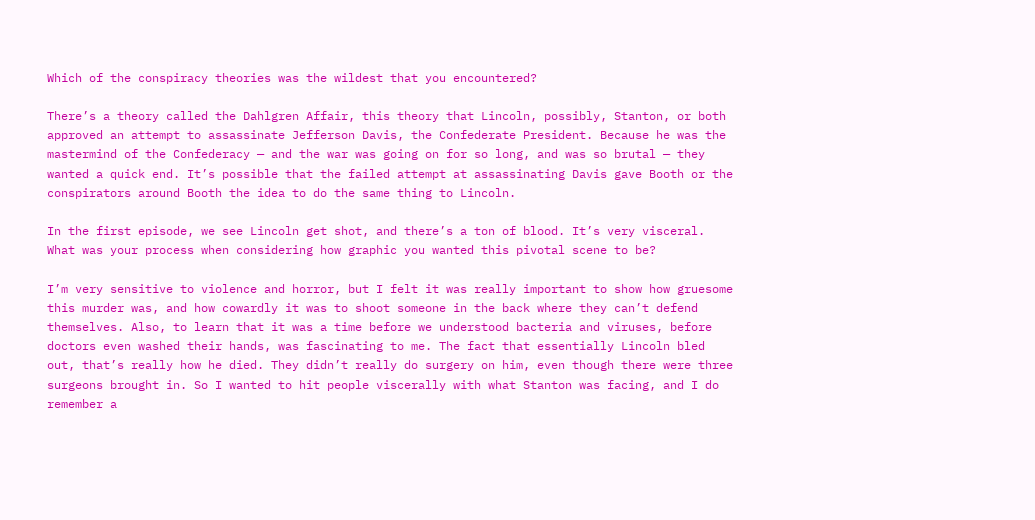Which of the conspiracy theories was the wildest that you encountered?

There’s a theory called the Dahlgren Affair, this theory that Lincoln, possibly, Stanton, or both approved an attempt to assassinate Jefferson Davis, the Confederate President. Because he was the mastermind of the Confederacy — and the war was going on for so long, and was so brutal — they wanted a quick end. It’s possible that the failed attempt at assassinating Davis gave Booth or the conspirators around Booth the idea to do the same thing to Lincoln.

In the first episode, we see Lincoln get shot, and there’s a ton of blood. It’s very visceral. What was your process when considering how graphic you wanted this pivotal scene to be?

I’m very sensitive to violence and horror, but I felt it was really important to show how gruesome this murder was, and how cowardly it was to shoot someone in the back where they can’t defend themselves. Also, to learn that it was a time before we understood bacteria and viruses, before doctors even washed their hands, was fascinating to me. The fact that essentially Lincoln bled out, that’s really how he died. They didn’t really do surgery on him, even though there were three surgeons brought in. So I wanted to hit people viscerally with what Stanton was facing, and I do remember a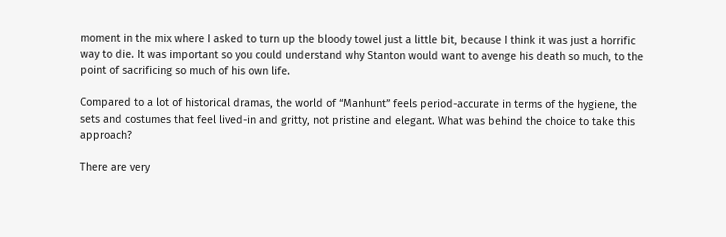moment in the mix where I asked to turn up the bloody towel just a little bit, because I think it was just a horrific way to die. It was important so you could understand why Stanton would want to avenge his death so much, to the point of sacrificing so much of his own life.

Compared to a lot of historical dramas, the world of “Manhunt” feels period-accurate in terms of the hygiene, the sets and costumes that feel lived-in and gritty, not pristine and elegant. What was behind the choice to take this approach?

There are very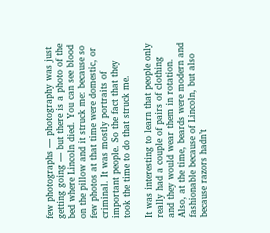few photographs — photography was just getting going — but there is a photo of the bed where Lincoln died. You can see blood on the pillow and it struck me: because so few photos at that time were domestic, or criminal. It was mostly portraits of important people. So the fact that they took the time to do that struck me.

It was interesting to learn that people only really had a couple of pairs of clothing and they would wear them in rotation. Also, at the time, beards were modern and fashionable because of Lincoln, but also because razors hadn’t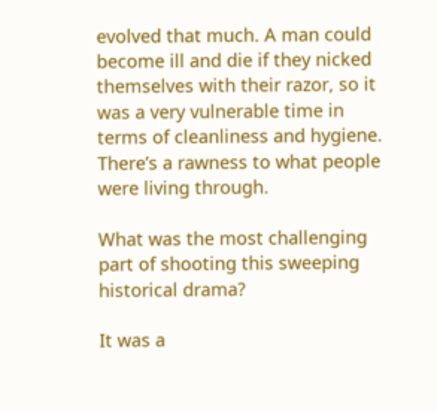evolved that much. A man could become ill and die if they nicked themselves with their razor, so it was a very vulnerable time in terms of cleanliness and hygiene. There’s a rawness to what people were living through.

What was the most challenging part of shooting this sweeping historical drama?

It was a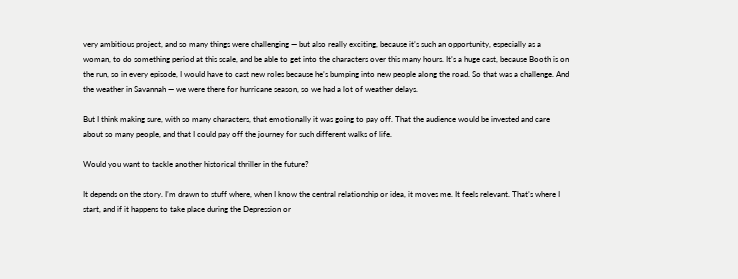very ambitious project, and so many things were challenging — but also really exciting, because it’s such an opportunity, especially as a woman, to do something period at this scale, and be able to get into the characters over this many hours. It’s a huge cast, because Booth is on the run, so in every episode, I would have to cast new roles because he’s bumping into new people along the road. So that was a challenge. And the weather in Savannah — we were there for hurricane season, so we had a lot of weather delays.

But I think making sure, with so many characters, that emotionally it was going to pay off. That the audience would be invested and care about so many people, and that I could pay off the journey for such different walks of life.

Would you want to tackle another historical thriller in the future?

It depends on the story. I’m drawn to stuff where, when I know the central relationship or idea, it moves me. It feels relevant. That’s where I start, and if it happens to take place during the Depression or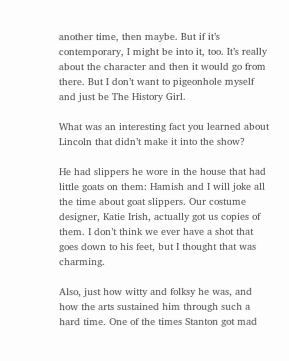another time, then maybe. But if it’s contemporary, I might be into it, too. It’s really about the character and then it would go from there. But I don’t want to pigeonhole myself and just be The History Girl.

What was an interesting fact you learned about Lincoln that didn’t make it into the show?

He had slippers he wore in the house that had little goats on them: Hamish and I will joke all the time about goat slippers. Our costume designer, Katie Irish, actually got us copies of them. I don’t think we ever have a shot that goes down to his feet, but I thought that was charming.

Also, just how witty and folksy he was, and how the arts sustained him through such a hard time. One of the times Stanton got mad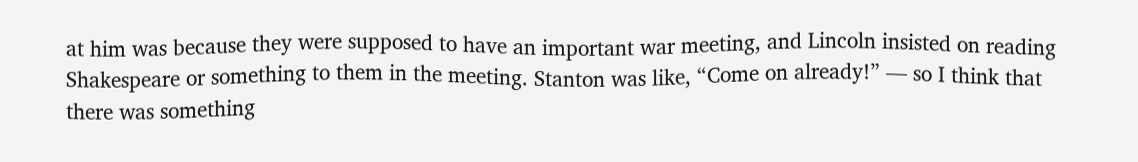at him was because they were supposed to have an important war meeting, and Lincoln insisted on reading Shakespeare or something to them in the meeting. Stanton was like, “Come on already!” — so I think that there was something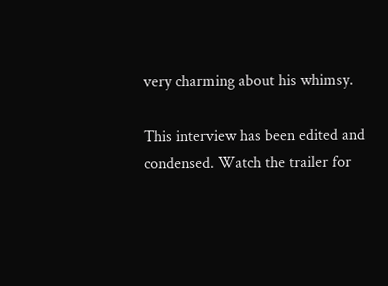very charming about his whimsy.

This interview has been edited and condensed. Watch the trailer for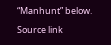“Manhunt” below.

Source link